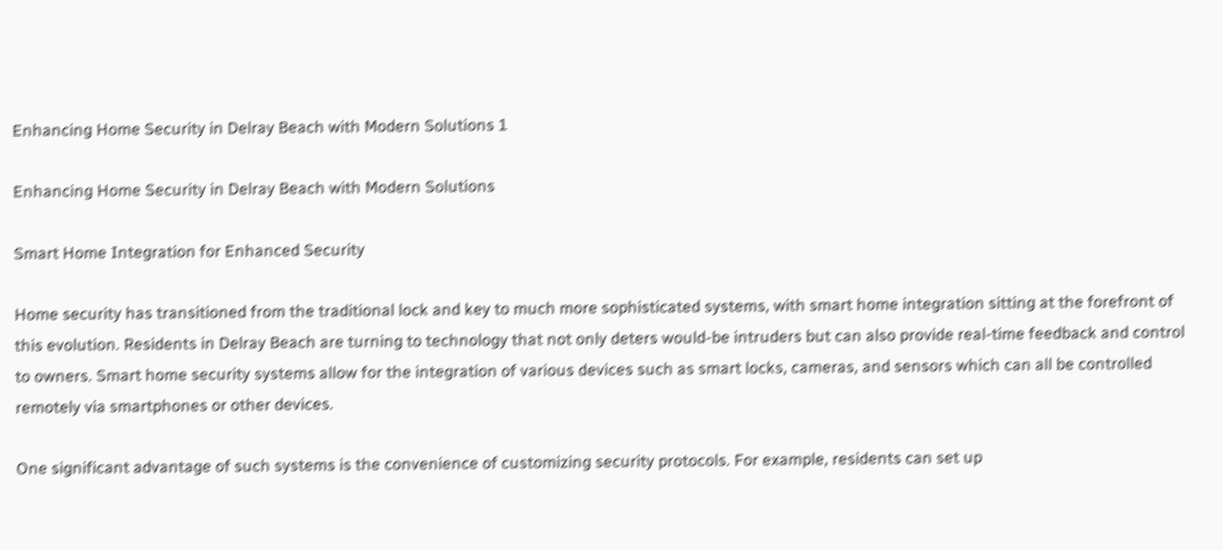Enhancing Home Security in Delray Beach with Modern Solutions 1

Enhancing Home Security in Delray Beach with Modern Solutions

Smart Home Integration for Enhanced Security

Home security has transitioned from the traditional lock and key to much more sophisticated systems, with smart home integration sitting at the forefront of this evolution. Residents in Delray Beach are turning to technology that not only deters would-be intruders but can also provide real-time feedback and control to owners. Smart home security systems allow for the integration of various devices such as smart locks, cameras, and sensors which can all be controlled remotely via smartphones or other devices.

One significant advantage of such systems is the convenience of customizing security protocols. For example, residents can set up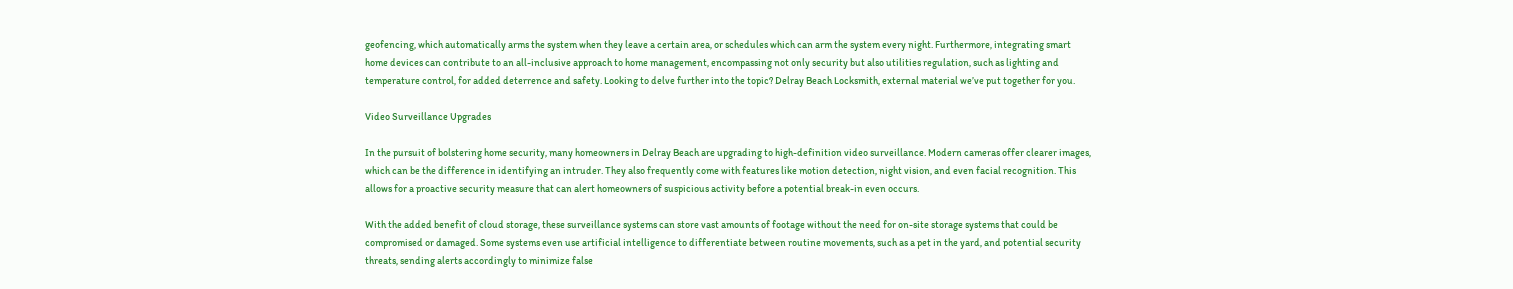geofencing, which automatically arms the system when they leave a certain area, or schedules which can arm the system every night. Furthermore, integrating smart home devices can contribute to an all-inclusive approach to home management, encompassing not only security but also utilities regulation, such as lighting and temperature control, for added deterrence and safety. Looking to delve further into the topic? Delray Beach Locksmith, external material we’ve put together for you.

Video Surveillance Upgrades

In the pursuit of bolstering home security, many homeowners in Delray Beach are upgrading to high-definition video surveillance. Modern cameras offer clearer images, which can be the difference in identifying an intruder. They also frequently come with features like motion detection, night vision, and even facial recognition. This allows for a proactive security measure that can alert homeowners of suspicious activity before a potential break-in even occurs.

With the added benefit of cloud storage, these surveillance systems can store vast amounts of footage without the need for on-site storage systems that could be compromised or damaged. Some systems even use artificial intelligence to differentiate between routine movements, such as a pet in the yard, and potential security threats, sending alerts accordingly to minimize false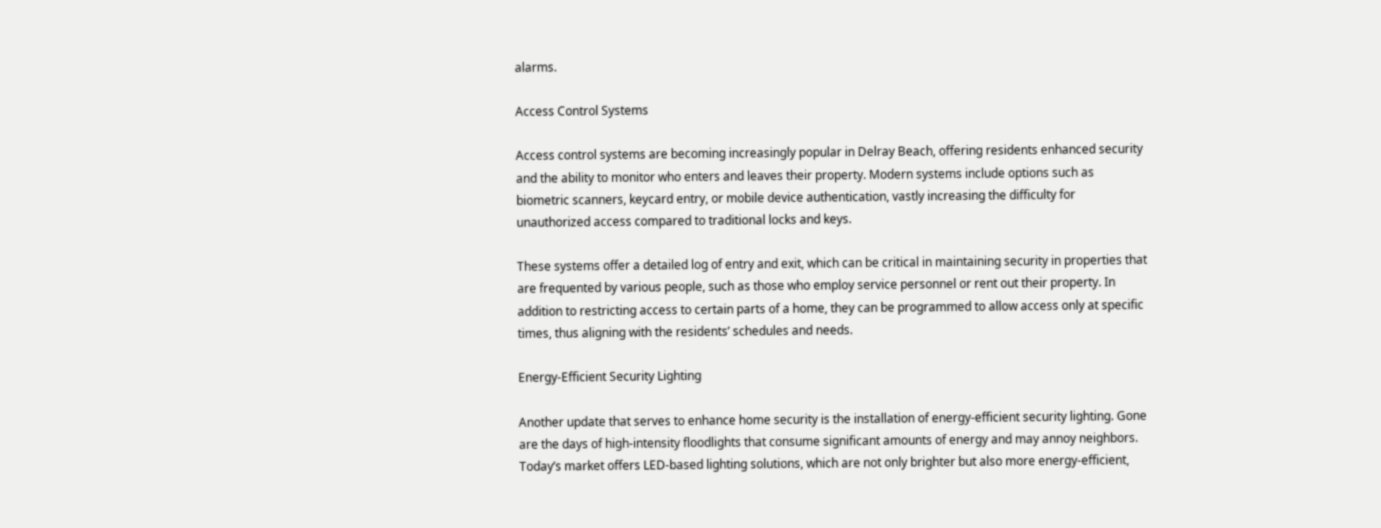alarms.

Access Control Systems

Access control systems are becoming increasingly popular in Delray Beach, offering residents enhanced security and the ability to monitor who enters and leaves their property. Modern systems include options such as biometric scanners, keycard entry, or mobile device authentication, vastly increasing the difficulty for unauthorized access compared to traditional locks and keys.

These systems offer a detailed log of entry and exit, which can be critical in maintaining security in properties that are frequented by various people, such as those who employ service personnel or rent out their property. In addition to restricting access to certain parts of a home, they can be programmed to allow access only at specific times, thus aligning with the residents’ schedules and needs.

Energy-Efficient Security Lighting

Another update that serves to enhance home security is the installation of energy-efficient security lighting. Gone are the days of high-intensity floodlights that consume significant amounts of energy and may annoy neighbors. Today’s market offers LED-based lighting solutions, which are not only brighter but also more energy-efficient,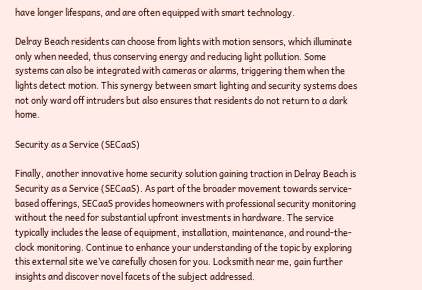have longer lifespans, and are often equipped with smart technology.

Delray Beach residents can choose from lights with motion sensors, which illuminate only when needed, thus conserving energy and reducing light pollution. Some systems can also be integrated with cameras or alarms, triggering them when the lights detect motion. This synergy between smart lighting and security systems does not only ward off intruders but also ensures that residents do not return to a dark home.

Security as a Service (SECaaS)

Finally, another innovative home security solution gaining traction in Delray Beach is Security as a Service (SECaaS). As part of the broader movement towards service-based offerings, SECaaS provides homeowners with professional security monitoring without the need for substantial upfront investments in hardware. The service typically includes the lease of equipment, installation, maintenance, and round-the-clock monitoring. Continue to enhance your understanding of the topic by exploring this external site we’ve carefully chosen for you. Locksmith near me, gain further insights and discover novel facets of the subject addressed.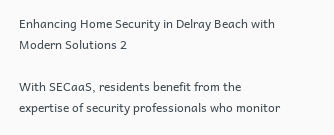Enhancing Home Security in Delray Beach with Modern Solutions 2

With SECaaS, residents benefit from the expertise of security professionals who monitor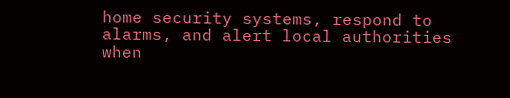home security systems, respond to alarms, and alert local authorities when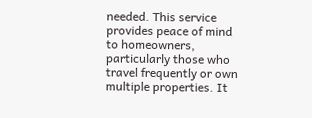needed. This service provides peace of mind to homeowners, particularly those who travel frequently or own multiple properties. It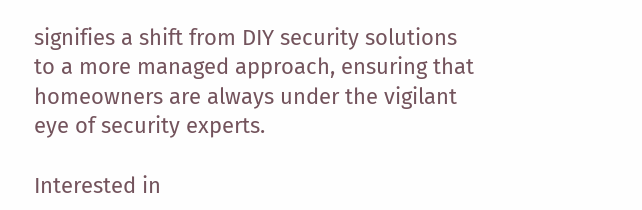signifies a shift from DIY security solutions to a more managed approach, ensuring that homeowners are always under the vigilant eye of security experts.

Interested in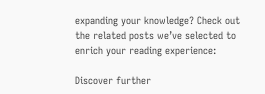expanding your knowledge? Check out the related posts we’ve selected to enrich your reading experience:

Discover further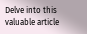Delve into this valuable article